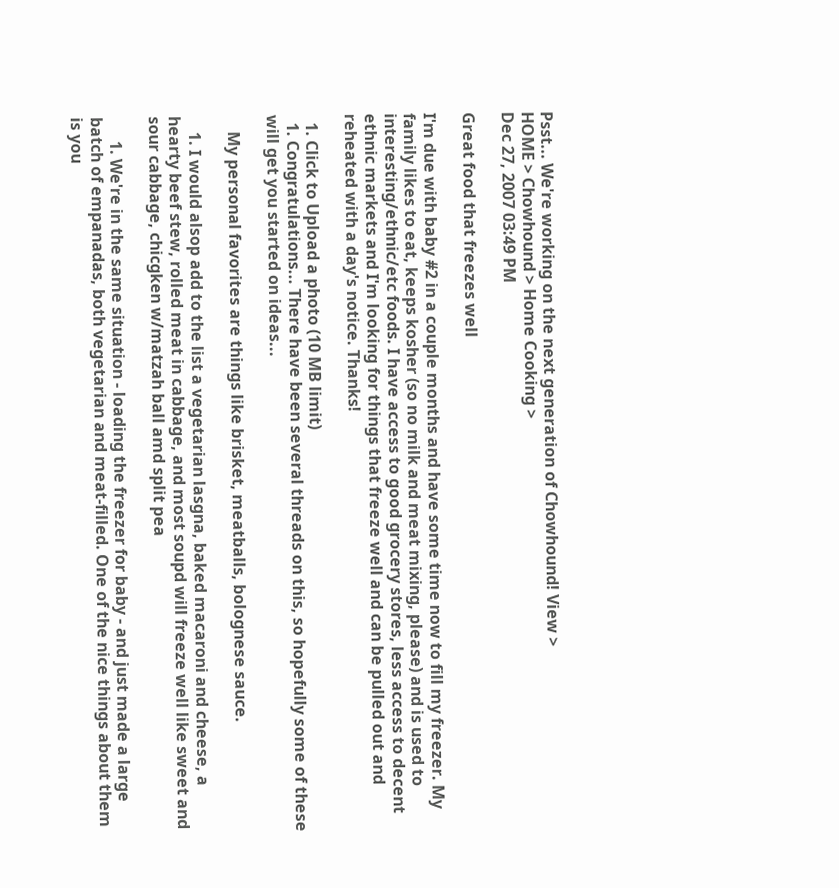Psst... We're working on the next generation of Chowhound! View >
HOME > Chowhound > Home Cooking >
Dec 27, 2007 03:49 PM

Great food that freezes well

I'm due with baby #2 in a couple months and have some time now to fill my freezer. My family likes to eat, keeps kosher (so no milk and meat mixing, please) and is used to interesting/ethnic/etc foods. I have access to good grocery stores, less access to decent ethnic markets and I'm looking for things that freeze well and can be pulled out and reheated with a day's notice. Thanks!

  1. Click to Upload a photo (10 MB limit)
  1. Congratulations... There have been several threads on this, so hopefully some of these will get you started on ideas...

    My personal favorites are things like brisket, meatballs, bolognese sauce.

    1. I would alsop add to the list a vegetarian lasgna, baked macaroni and cheese, a hearty beef stew, rolled meat in cabbage, and most soupd will freeze well like sweet and sour cabbage, chicgken w/matzah ball amd split pea

      1. We're in the same situation - loading the freezer for baby - and just made a large batch of empanadas, both vegetarian and meat-filled. One of the nice things about them is you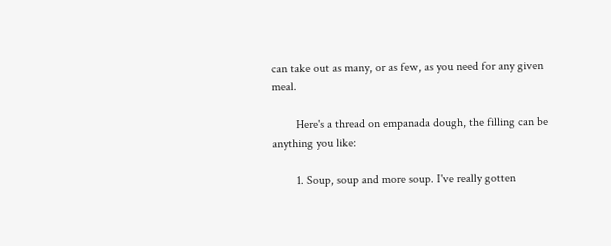can take out as many, or as few, as you need for any given meal.

        Here's a thread on empanada dough, the filling can be anything you like:

        1. Soup, soup and more soup. I've really gotten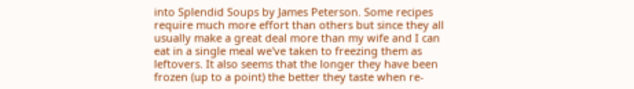into Splendid Soups by James Peterson. Some recipes require much more effort than others but since they all usually make a great deal more than my wife and I can eat in a single meal we've taken to freezing them as leftovers. It also seems that the longer they have been frozen (up to a point) the better they taste when re-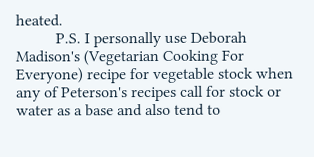heated.
          P.S. I personally use Deborah Madison's (Vegetarian Cooking For Everyone) recipe for vegetable stock when any of Peterson's recipes call for stock or water as a base and also tend to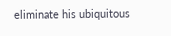eliminate his ubiquitous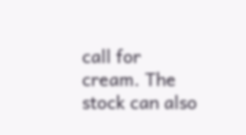call for cream. The stock can also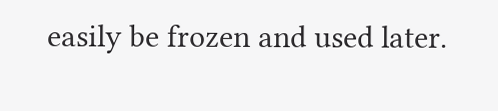easily be frozen and used later.